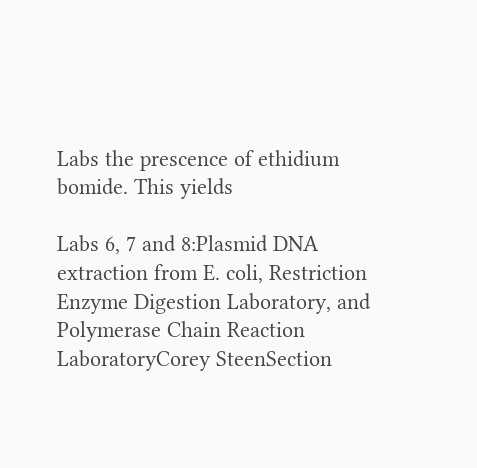Labs the prescence of ethidium bomide. This yields

Labs 6, 7 and 8:Plasmid DNA extraction from E. coli, Restriction Enzyme Digestion Laboratory, and Polymerase Chain Reaction LaboratoryCorey SteenSection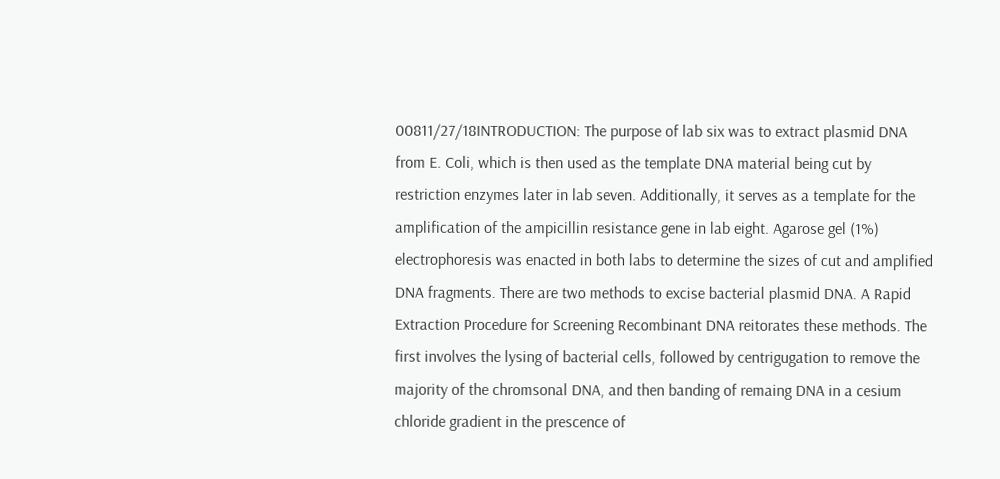00811/27/18INTRODUCTION: The purpose of lab six was to extract plasmid DNA from E. Coli, which is then used as the template DNA material being cut by restriction enzymes later in lab seven. Additionally, it serves as a template for the amplification of the ampicillin resistance gene in lab eight. Agarose gel (1%) electrophoresis was enacted in both labs to determine the sizes of cut and amplified DNA fragments. There are two methods to excise bacterial plasmid DNA. A Rapid Extraction Procedure for Screening Recombinant DNA reitorates these methods. The first involves the lysing of bacterial cells, followed by centrigugation to remove the majority of the chromsonal DNA, and then banding of remaing DNA in a cesium chloride gradient in the prescence of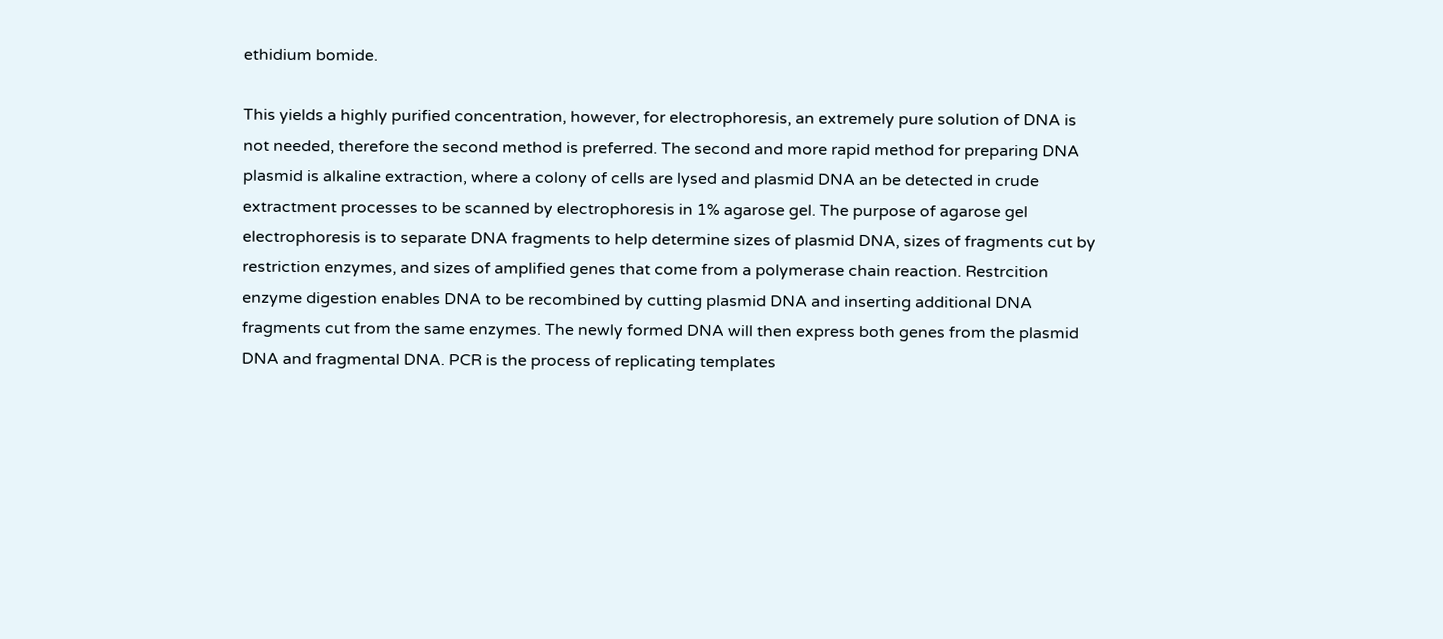ethidium bomide.

This yields a highly purified concentration, however, for electrophoresis, an extremely pure solution of DNA is not needed, therefore the second method is preferred. The second and more rapid method for preparing DNA plasmid is alkaline extraction, where a colony of cells are lysed and plasmid DNA an be detected in crude extractment processes to be scanned by electrophoresis in 1% agarose gel. The purpose of agarose gel electrophoresis is to separate DNA fragments to help determine sizes of plasmid DNA, sizes of fragments cut by restriction enzymes, and sizes of amplified genes that come from a polymerase chain reaction. Restrcition enzyme digestion enables DNA to be recombined by cutting plasmid DNA and inserting additional DNA fragments cut from the same enzymes. The newly formed DNA will then express both genes from the plasmid DNA and fragmental DNA. PCR is the process of replicating templates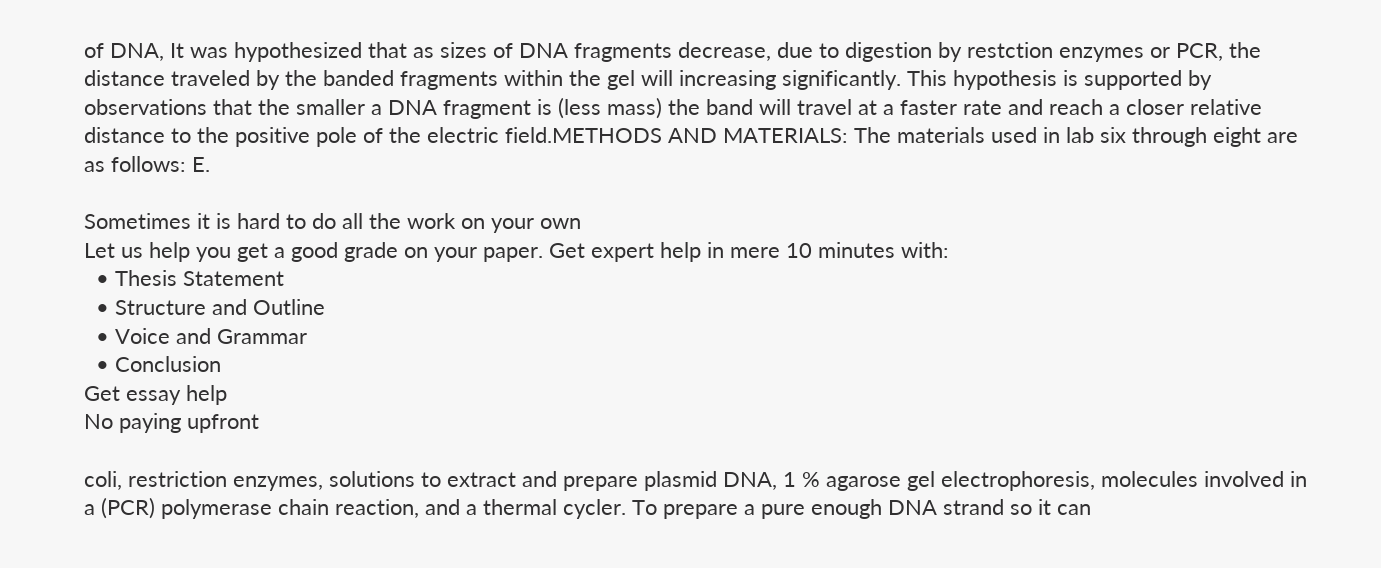of DNA, It was hypothesized that as sizes of DNA fragments decrease, due to digestion by restction enzymes or PCR, the distance traveled by the banded fragments within the gel will increasing significantly. This hypothesis is supported by observations that the smaller a DNA fragment is (less mass) the band will travel at a faster rate and reach a closer relative distance to the positive pole of the electric field.METHODS AND MATERIALS: The materials used in lab six through eight are as follows: E.

Sometimes it is hard to do all the work on your own
Let us help you get a good grade on your paper. Get expert help in mere 10 minutes with:
  • Thesis Statement
  • Structure and Outline
  • Voice and Grammar
  • Conclusion
Get essay help
No paying upfront

coli, restriction enzymes, solutions to extract and prepare plasmid DNA, 1 % agarose gel electrophoresis, molecules involved in a (PCR) polymerase chain reaction, and a thermal cycler. To prepare a pure enough DNA strand so it can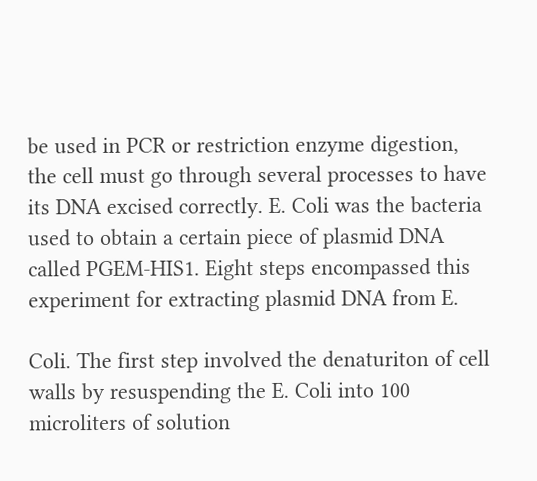be used in PCR or restriction enzyme digestion, the cell must go through several processes to have its DNA excised correctly. E. Coli was the bacteria used to obtain a certain piece of plasmid DNA called PGEM-HIS1. Eight steps encompassed this experiment for extracting plasmid DNA from E.

Coli. The first step involved the denaturiton of cell walls by resuspending the E. Coli into 100 microliters of solution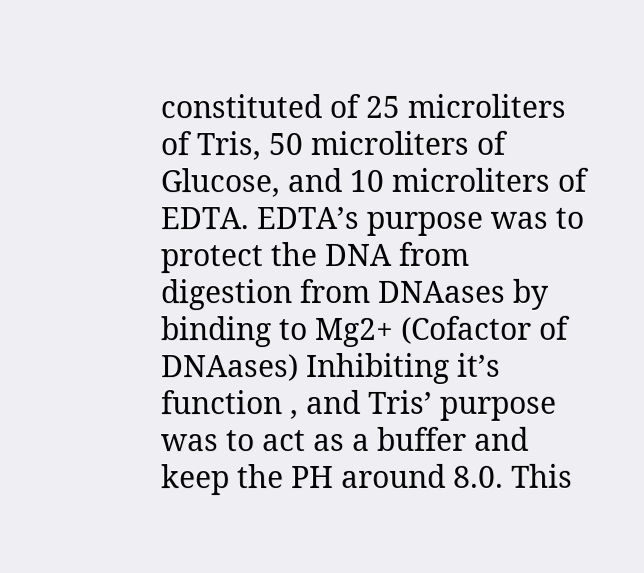constituted of 25 microliters of Tris, 50 microliters of Glucose, and 10 microliters of EDTA. EDTA’s purpose was to protect the DNA from digestion from DNAases by binding to Mg2+ (Cofactor of DNAases) Inhibiting it’s function , and Tris’ purpose was to act as a buffer and keep the PH around 8.0. This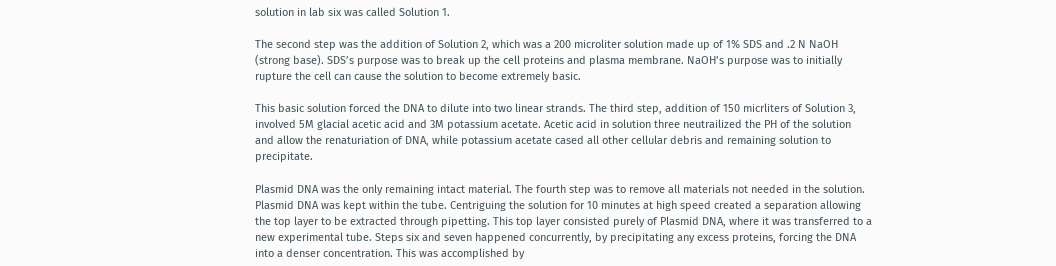solution in lab six was called Solution 1.

The second step was the addition of Solution 2, which was a 200 microliter solution made up of 1% SDS and .2 N NaOH (strong base). SDS’s purpose was to break up the cell proteins and plasma membrane. NaOH’s purpose was to initially rupture the cell can cause the solution to become extremely basic.

This basic solution forced the DNA to dilute into two linear strands. The third step, addition of 150 micrliters of Solution 3, involved 5M glacial acetic acid and 3M potassium acetate. Acetic acid in solution three neutrailized the PH of the solution and allow the renaturiation of DNA, while potassium acetate cased all other cellular debris and remaining solution to precipitate.

Plasmid DNA was the only remaining intact material. The fourth step was to remove all materials not needed in the solution. Plasmid DNA was kept within the tube. Centriguing the solution for 10 minutes at high speed created a separation allowing the top layer to be extracted through pipetting. This top layer consisted purely of Plasmid DNA, where it was transferred to a new experimental tube. Steps six and seven happened concurrently, by precipitating any excess proteins, forcing the DNA into a denser concentration. This was accomplished by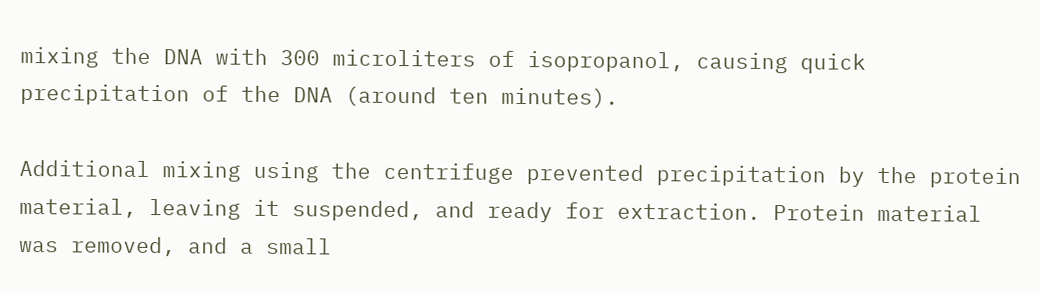mixing the DNA with 300 microliters of isopropanol, causing quick precipitation of the DNA (around ten minutes).

Additional mixing using the centrifuge prevented precipitation by the protein material, leaving it suspended, and ready for extraction. Protein material was removed, and a small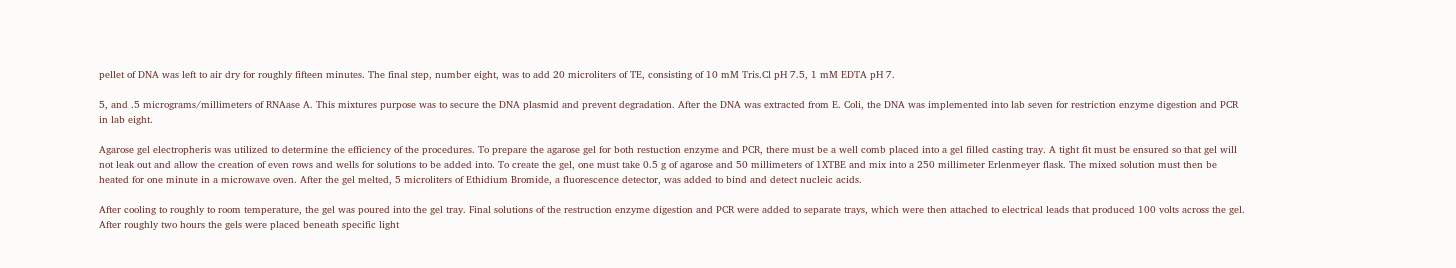pellet of DNA was left to air dry for roughly fifteen minutes. The final step, number eight, was to add 20 microliters of TE, consisting of 10 mM Tris.Cl pH 7.5, 1 mM EDTA pH 7.

5, and .5 micrograms/millimeters of RNAase A. This mixtures purpose was to secure the DNA plasmid and prevent degradation. After the DNA was extracted from E. Coli, the DNA was implemented into lab seven for restriction enzyme digestion and PCR in lab eight.

Agarose gel electropheris was utilized to determine the efficiency of the procedures. To prepare the agarose gel for both restuction enzyme and PCR, there must be a well comb placed into a gel filled casting tray. A tight fit must be ensured so that gel will not leak out and allow the creation of even rows and wells for solutions to be added into. To create the gel, one must take 0.5 g of agarose and 50 millimeters of 1XTBE and mix into a 250 millimeter Erlenmeyer flask. The mixed solution must then be heated for one minute in a microwave oven. After the gel melted, 5 microliters of Ethidium Bromide, a fluorescence detector, was added to bind and detect nucleic acids.

After cooling to roughly to room temperature, the gel was poured into the gel tray. Final solutions of the restruction enzyme digestion and PCR were added to separate trays, which were then attached to electrical leads that produced 100 volts across the gel. After roughly two hours the gels were placed beneath specific light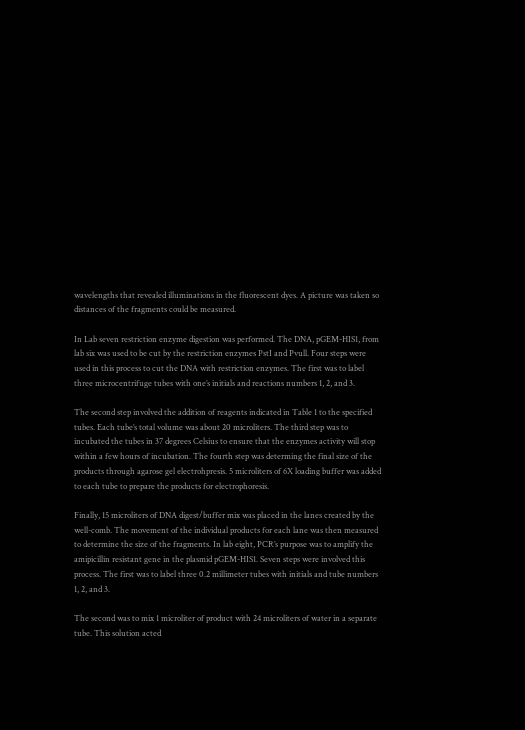wavelengths that revealed illuminations in the fluorescent dyes. A picture was taken so distances of the fragments could be measured.

In Lab seven restriction enzyme digestion was performed. The DNA, pGEM-HIS1, from lab six was used to be cut by the restriction enzymes PstI and Pvull. Four steps were used in this process to cut the DNA with restriction enzymes. The first was to label three microcentrifuge tubes with one’s initials and reactions numbers 1, 2, and 3.

The second step involved the addition of reagents indicated in Table 1 to the specified tubes. Each tube’s total volume was about 20 microliters. The third step was to incubated the tubes in 37 degrees Celsius to ensure that the enzymes activity will stop within a few hours of incubation. The fourth step was determing the final size of the products through agarose gel electrohpresis. 5 microliters of 6X loading buffer was added to each tube to prepare the products for electrophoresis.

Finally, 15 microliters of DNA digest/buffer mix was placed in the lanes created by the well-comb. The movement of the individual products for each lane was then measured to determine the size of the fragments. In lab eight, PCR’s purpose was to amplify the amipicillin resistant gene in the plasmid pGEM-HIS1. Seven steps were involved this process. The first was to label three 0.2 millimeter tubes with initials and tube numbers 1, 2, and 3.

The second was to mix 1 microliter of product with 24 microliters of water in a separate tube. This solution acted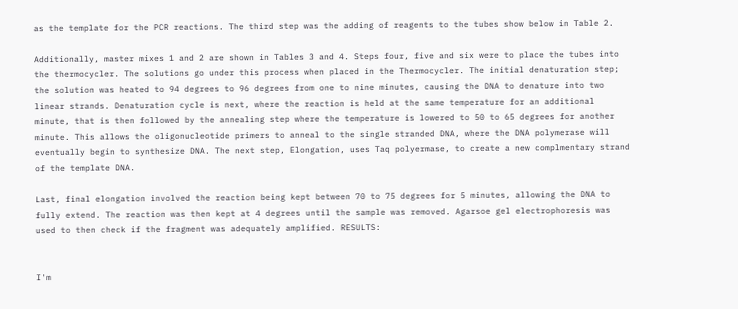as the template for the PCR reactions. The third step was the adding of reagents to the tubes show below in Table 2.

Additionally, master mixes 1 and 2 are shown in Tables 3 and 4. Steps four, five and six were to place the tubes into the thermocycler. The solutions go under this process when placed in the Thermocycler. The initial denaturation step; the solution was heated to 94 degrees to 96 degrees from one to nine minutes, causing the DNA to denature into two linear strands. Denaturation cycle is next, where the reaction is held at the same temperature for an additional minute, that is then followed by the annealing step where the temperature is lowered to 50 to 65 degrees for another minute. This allows the oligonucleotide primers to anneal to the single stranded DNA, where the DNA polymerase will eventually begin to synthesize DNA. The next step, Elongation, uses Taq polyermase, to create a new complmentary strand of the template DNA.

Last, final elongation involved the reaction being kept between 70 to 75 degrees for 5 minutes, allowing the DNA to fully extend. The reaction was then kept at 4 degrees until the sample was removed. Agarsoe gel electrophoresis was used to then check if the fragment was adequately amplified. RESULTS:


I'm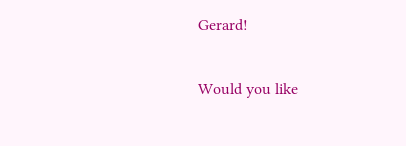Gerard!

Would you like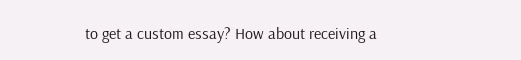to get a custom essay? How about receiving a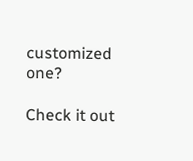customized one?

Check it out